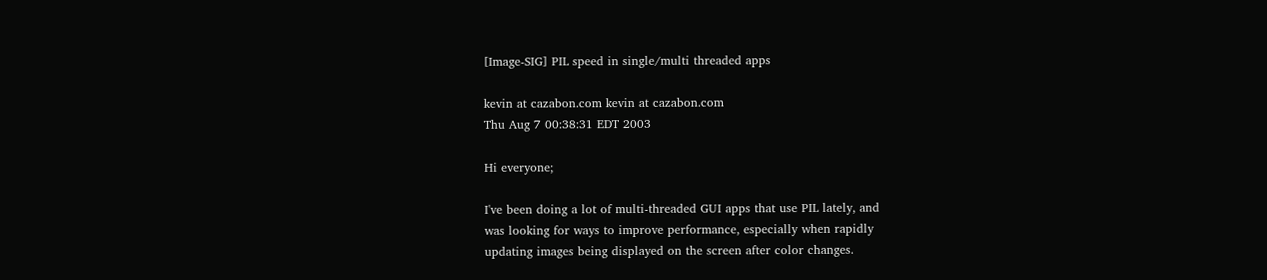[Image-SIG] PIL speed in single/multi threaded apps

kevin at cazabon.com kevin at cazabon.com
Thu Aug 7 00:38:31 EDT 2003

Hi everyone;

I've been doing a lot of multi-threaded GUI apps that use PIL lately, and
was looking for ways to improve performance, especially when rapidly
updating images being displayed on the screen after color changes.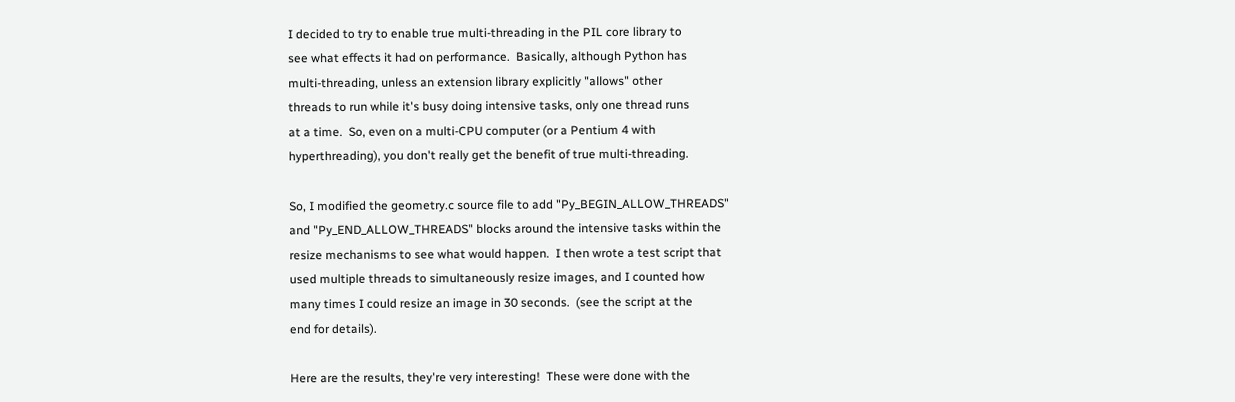I decided to try to enable true multi-threading in the PIL core library to
see what effects it had on performance.  Basically, although Python has
multi-threading, unless an extension library explicitly "allows" other
threads to run while it's busy doing intensive tasks, only one thread runs
at a time.  So, even on a multi-CPU computer (or a Pentium 4 with
hyperthreading), you don't really get the benefit of true multi-threading.

So, I modified the geometry.c source file to add "Py_BEGIN_ALLOW_THREADS"
and "Py_END_ALLOW_THREADS" blocks around the intensive tasks within the
resize mechanisms to see what would happen.  I then wrote a test script that
used multiple threads to simultaneously resize images, and I counted how
many times I could resize an image in 30 seconds.  (see the script at the
end for details).

Here are the results, they're very interesting!  These were done with the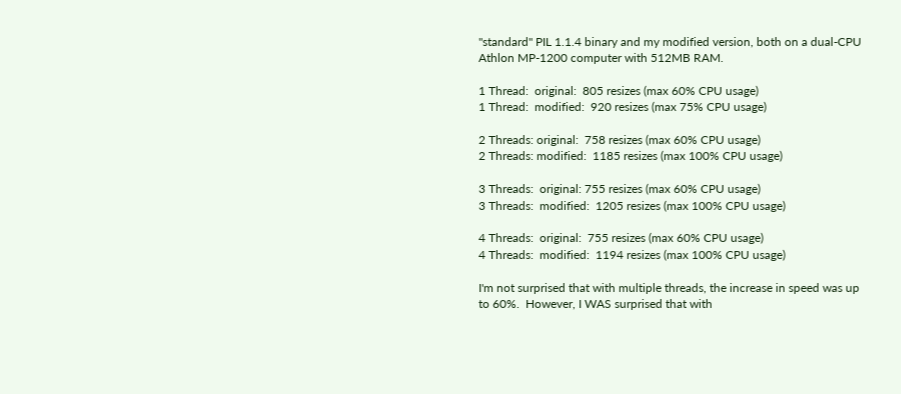"standard" PIL 1.1.4 binary and my modified version, both on a dual-CPU
Athlon MP-1200 computer with 512MB RAM.

1 Thread:  original:  805 resizes (max 60% CPU usage)
1 Thread:  modified:  920 resizes (max 75% CPU usage)

2 Threads: original:  758 resizes (max 60% CPU usage)
2 Threads: modified:  1185 resizes (max 100% CPU usage)

3 Threads:  original: 755 resizes (max 60% CPU usage)
3 Threads:  modified:  1205 resizes (max 100% CPU usage)

4 Threads:  original:  755 resizes (max 60% CPU usage)
4 Threads:  modified:  1194 resizes (max 100% CPU usage)

I'm not surprised that with multiple threads, the increase in speed was up
to 60%.  However, I WAS surprised that with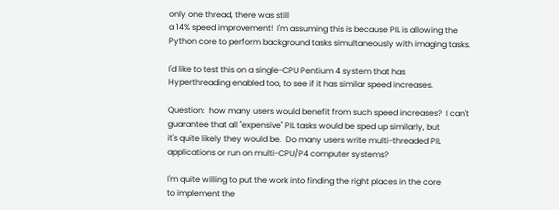only one thread, there was still
a 14% speed improvement!  I'm assuming this is because PIL is allowing the
Python core to perform background tasks simultaneously with imaging tasks.

I'd like to test this on a single-CPU Pentium 4 system that has
Hyperthreading enabled too, to see if it has similar speed increases.

Question:  how many users would benefit from such speed increases?  I can't
guarantee that all "expensive" PIL tasks would be sped up similarly, but
it's quite likely they would be.  Do many users write multi-threaded PIL
applications or run on multi-CPU/P4 computer systems?

I'm quite willing to put the work into finding the right places in the core
to implement the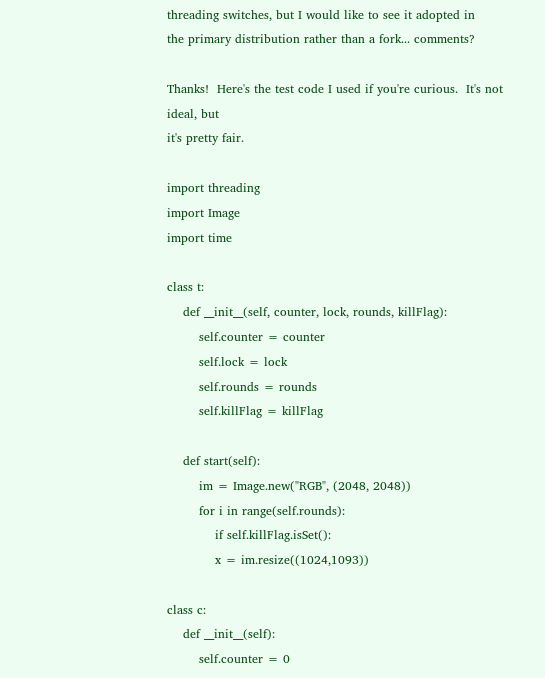threading switches, but I would like to see it adopted in
the primary distribution rather than a fork... comments?

Thanks!  Here's the test code I used if you're curious.  It's not ideal, but
it's pretty fair.

import threading
import Image
import time

class t:
    def __init__(self, counter, lock, rounds, killFlag):
        self.counter = counter
        self.lock = lock
        self.rounds = rounds
        self.killFlag = killFlag

    def start(self):
        im = Image.new("RGB", (2048, 2048))
        for i in range(self.rounds):
            if self.killFlag.isSet():
            x = im.resize((1024,1093))

class c:
    def __init__(self):
        self.counter = 0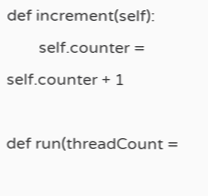def increment(self):
        self.counter = self.counter + 1

def run(threadCount =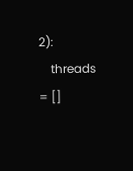2):
    threads = []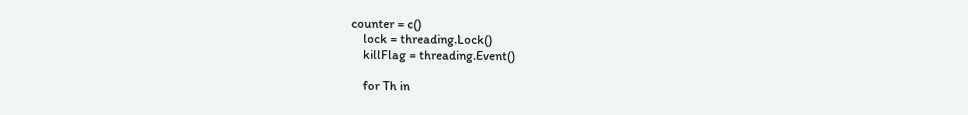counter = c()
    lock = threading.Lock()
    killFlag = threading.Event()

    for Th in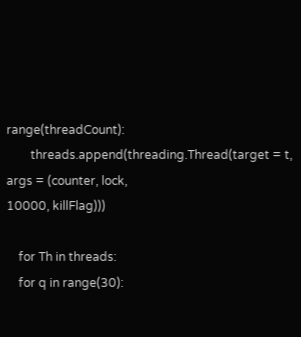range(threadCount):
        threads.append(threading.Thread(target = t, args = (counter, lock,
10000, killFlag)))

    for Th in threads:
    for q in range(30):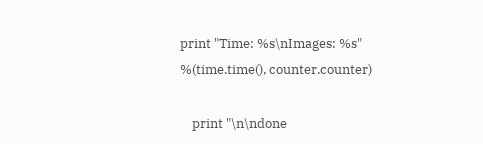print "Time: %s\nImages: %s" %(time.time(), counter.counter)

    print "\n\ndone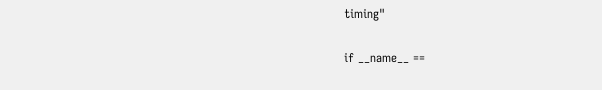timing"

if __name__ ==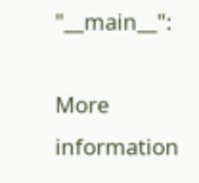"__main__":

More information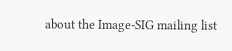about the Image-SIG mailing list